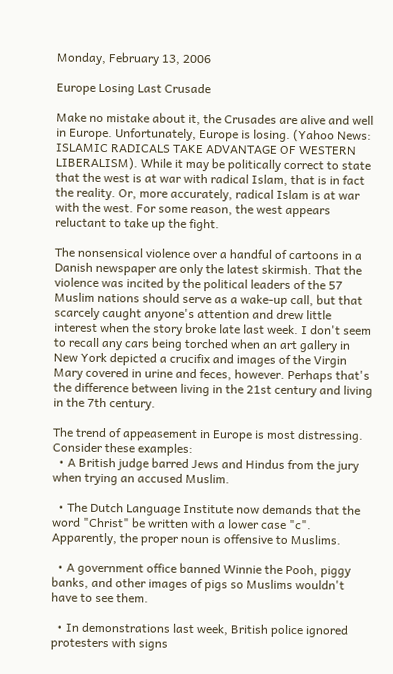Monday, February 13, 2006

Europe Losing Last Crusade

Make no mistake about it, the Crusades are alive and well in Europe. Unfortunately, Europe is losing. (Yahoo News: ISLAMIC RADICALS TAKE ADVANTAGE OF WESTERN LIBERALISM). While it may be politically correct to state that the west is at war with radical Islam, that is in fact the reality. Or, more accurately, radical Islam is at war with the west. For some reason, the west appears reluctant to take up the fight.

The nonsensical violence over a handful of cartoons in a Danish newspaper are only the latest skirmish. That the violence was incited by the political leaders of the 57 Muslim nations should serve as a wake-up call, but that scarcely caught anyone's attention and drew little interest when the story broke late last week. I don't seem to recall any cars being torched when an art gallery in New York depicted a crucifix and images of the Virgin Mary covered in urine and feces, however. Perhaps that's the difference between living in the 21st century and living in the 7th century.

The trend of appeasement in Europe is most distressing. Consider these examples:
  • A British judge barred Jews and Hindus from the jury when trying an accused Muslim.

  • The Dutch Language Institute now demands that the word "Christ" be written with a lower case "c". Apparently, the proper noun is offensive to Muslims.

  • A government office banned Winnie the Pooh, piggy banks, and other images of pigs so Muslims wouldn't have to see them.

  • In demonstrations last week, British police ignored protesters with signs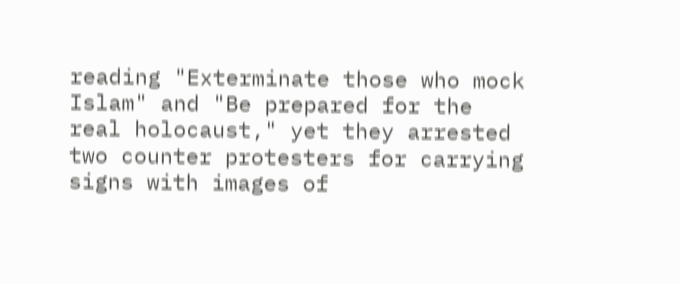reading "Exterminate those who mock Islam" and "Be prepared for the real holocaust," yet they arrested two counter protesters for carrying signs with images of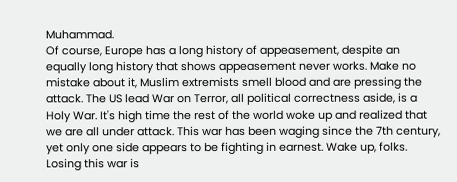Muhammad.
Of course, Europe has a long history of appeasement, despite an equally long history that shows appeasement never works. Make no mistake about it, Muslim extremists smell blood and are pressing the attack. The US lead War on Terror, all political correctness aside, is a Holy War. It's high time the rest of the world woke up and realized that we are all under attack. This war has been waging since the 7th century, yet only one side appears to be fighting in earnest. Wake up, folks. Losing this war is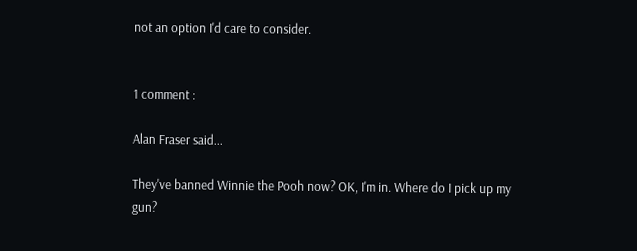not an option I'd care to consider.


1 comment :

Alan Fraser said...

They've banned Winnie the Pooh now? OK, I'm in. Where do I pick up my gun?